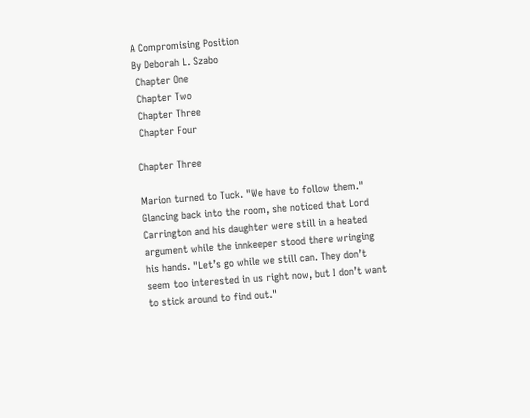A Compromising Position
By Deborah L. Szabo
 Chapter One
 Chapter Two
 Chapter Three
 Chapter Four

Chapter Three

Marion turned to Tuck. "We have to follow them." Glancing back into the room, she noticed that Lord Carrington and his daughter were still in a heated argument while the innkeeper stood there wringing his hands. "Let’s go while we still can. They don’t seem too interested in us right now, but I don’t want to stick around to find out."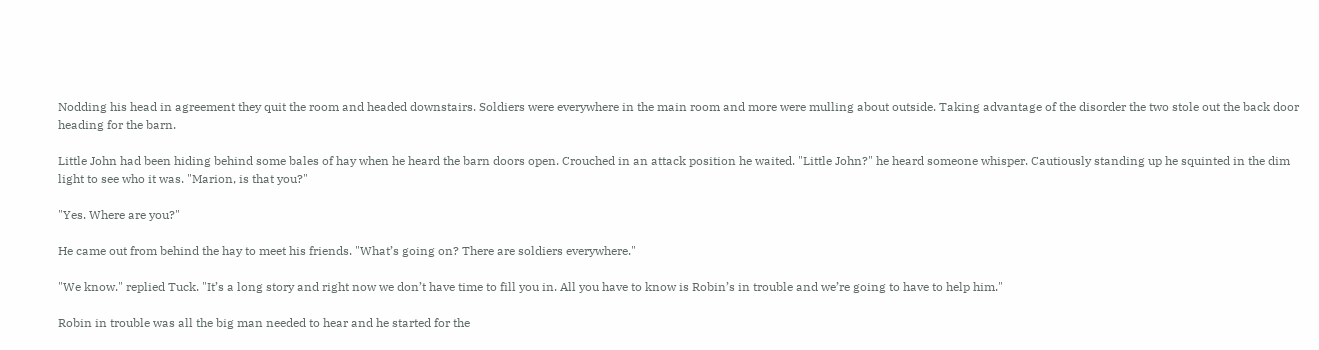Nodding his head in agreement they quit the room and headed downstairs. Soldiers were everywhere in the main room and more were mulling about outside. Taking advantage of the disorder the two stole out the back door heading for the barn.

Little John had been hiding behind some bales of hay when he heard the barn doors open. Crouched in an attack position he waited. "Little John?" he heard someone whisper. Cautiously standing up he squinted in the dim light to see who it was. "Marion, is that you?"

"Yes. Where are you?"

He came out from behind the hay to meet his friends. "What’s going on? There are soldiers everywhere."

"We know." replied Tuck. "It’s a long story and right now we don’t have time to fill you in. All you have to know is Robin’s in trouble and we’re going to have to help him."

Robin in trouble was all the big man needed to hear and he started for the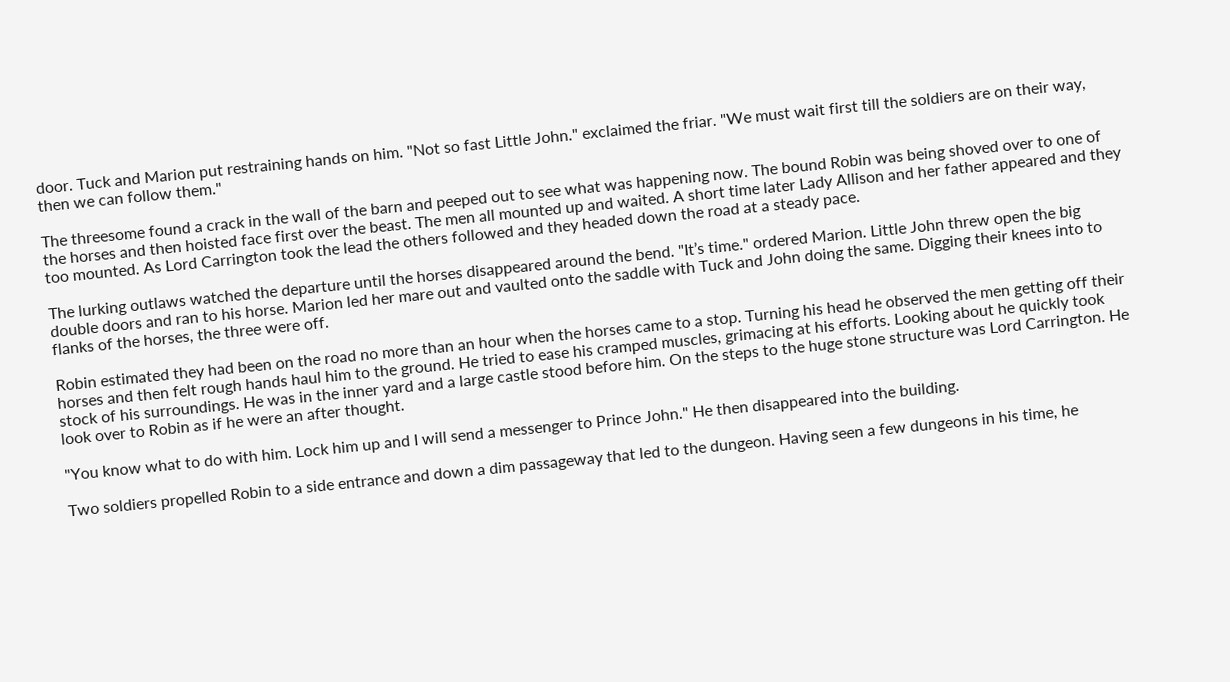door. Tuck and Marion put restraining hands on him. "Not so fast Little John." exclaimed the friar. "We must wait first till the soldiers are on their way, then we can follow them."

The threesome found a crack in the wall of the barn and peeped out to see what was happening now. The bound Robin was being shoved over to one of the horses and then hoisted face first over the beast. The men all mounted up and waited. A short time later Lady Allison and her father appeared and they too mounted. As Lord Carrington took the lead the others followed and they headed down the road at a steady pace.

The lurking outlaws watched the departure until the horses disappeared around the bend. "It’s time." ordered Marion. Little John threw open the big double doors and ran to his horse. Marion led her mare out and vaulted onto the saddle with Tuck and John doing the same. Digging their knees into to flanks of the horses, the three were off.

Robin estimated they had been on the road no more than an hour when the horses came to a stop. Turning his head he observed the men getting off their horses and then felt rough hands haul him to the ground. He tried to ease his cramped muscles, grimacing at his efforts. Looking about he quickly took stock of his surroundings. He was in the inner yard and a large castle stood before him. On the steps to the huge stone structure was Lord Carrington. He look over to Robin as if he were an after thought.

"You know what to do with him. Lock him up and I will send a messenger to Prince John." He then disappeared into the building.

Two soldiers propelled Robin to a side entrance and down a dim passageway that led to the dungeon. Having seen a few dungeons in his time, he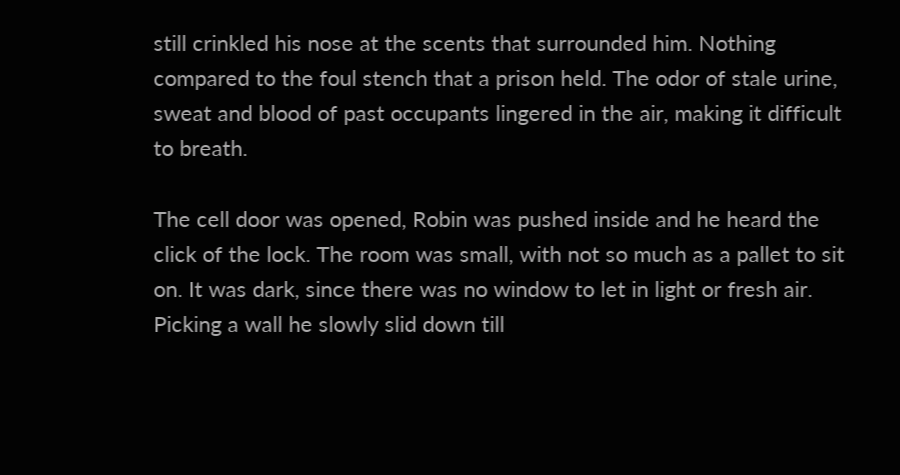still crinkled his nose at the scents that surrounded him. Nothing compared to the foul stench that a prison held. The odor of stale urine, sweat and blood of past occupants lingered in the air, making it difficult to breath.

The cell door was opened, Robin was pushed inside and he heard the click of the lock. The room was small, with not so much as a pallet to sit on. It was dark, since there was no window to let in light or fresh air. Picking a wall he slowly slid down till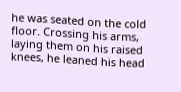he was seated on the cold floor. Crossing his arms, laying them on his raised knees, he leaned his head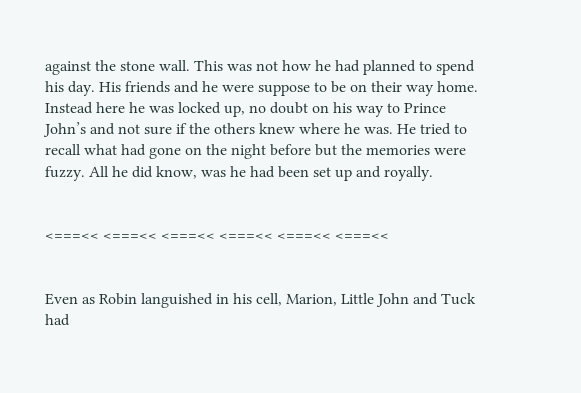against the stone wall. This was not how he had planned to spend his day. His friends and he were suppose to be on their way home. Instead here he was locked up, no doubt on his way to Prince John’s and not sure if the others knew where he was. He tried to recall what had gone on the night before but the memories were fuzzy. All he did know, was he had been set up and royally.


<===<< <===<< <===<< <===<< <===<< <===<<


Even as Robin languished in his cell, Marion, Little John and Tuck had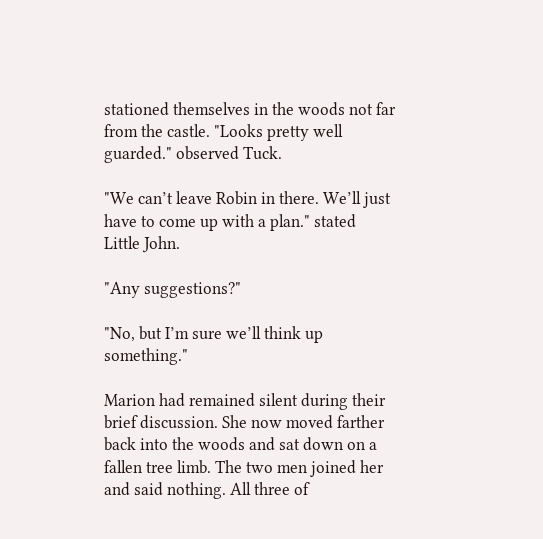stationed themselves in the woods not far from the castle. "Looks pretty well guarded." observed Tuck.

"We can’t leave Robin in there. We’ll just have to come up with a plan." stated Little John.

"Any suggestions?"

"No, but I’m sure we’ll think up something."

Marion had remained silent during their brief discussion. She now moved farther back into the woods and sat down on a fallen tree limb. The two men joined her and said nothing. All three of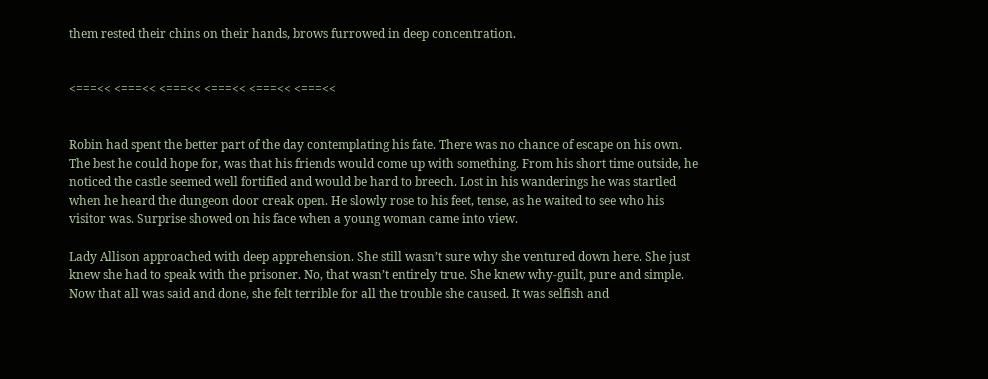them rested their chins on their hands, brows furrowed in deep concentration.


<===<< <===<< <===<< <===<< <===<< <===<<


Robin had spent the better part of the day contemplating his fate. There was no chance of escape on his own. The best he could hope for, was that his friends would come up with something. From his short time outside, he noticed the castle seemed well fortified and would be hard to breech. Lost in his wanderings he was startled when he heard the dungeon door creak open. He slowly rose to his feet, tense, as he waited to see who his visitor was. Surprise showed on his face when a young woman came into view.

Lady Allison approached with deep apprehension. She still wasn’t sure why she ventured down here. She just knew she had to speak with the prisoner. No, that wasn’t entirely true. She knew why-guilt, pure and simple. Now that all was said and done, she felt terrible for all the trouble she caused. It was selfish and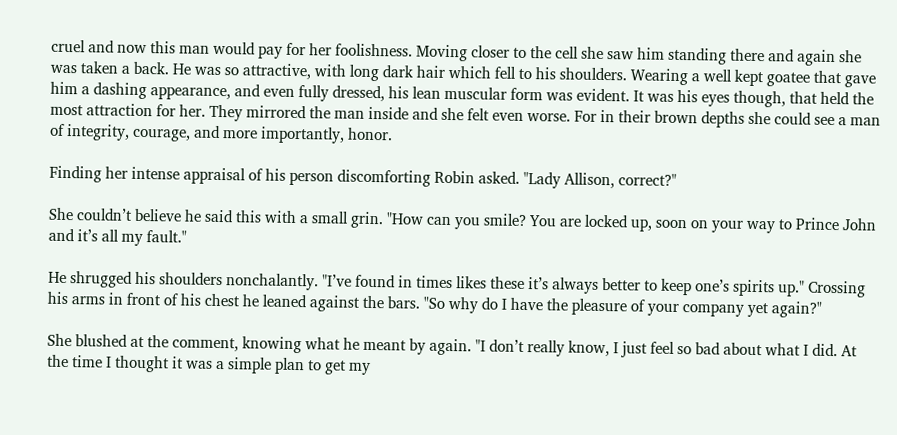cruel and now this man would pay for her foolishness. Moving closer to the cell she saw him standing there and again she was taken a back. He was so attractive, with long dark hair which fell to his shoulders. Wearing a well kept goatee that gave him a dashing appearance, and even fully dressed, his lean muscular form was evident. It was his eyes though, that held the most attraction for her. They mirrored the man inside and she felt even worse. For in their brown depths she could see a man of integrity, courage, and more importantly, honor.

Finding her intense appraisal of his person discomforting Robin asked. "Lady Allison, correct?"

She couldn’t believe he said this with a small grin. "How can you smile? You are locked up, soon on your way to Prince John and it’s all my fault."

He shrugged his shoulders nonchalantly. "I’ve found in times likes these it’s always better to keep one’s spirits up." Crossing his arms in front of his chest he leaned against the bars. "So why do I have the pleasure of your company yet again?"

She blushed at the comment, knowing what he meant by again. "I don’t really know, I just feel so bad about what I did. At the time I thought it was a simple plan to get my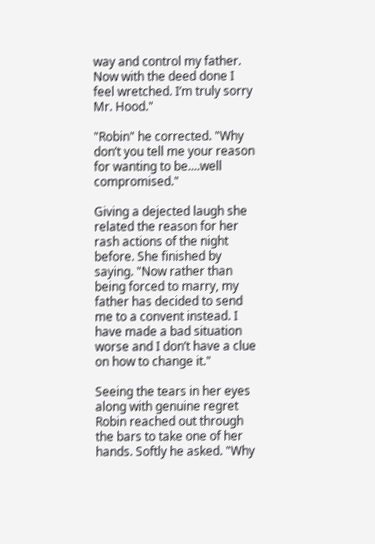way and control my father. Now with the deed done I feel wretched. I’m truly sorry Mr. Hood."

"Robin" he corrected. "Why don’t you tell me your reason for wanting to be....well compromised."

Giving a dejected laugh she related the reason for her rash actions of the night before. She finished by saying. "Now rather than being forced to marry, my father has decided to send me to a convent instead. I have made a bad situation worse and I don’t have a clue on how to change it."

Seeing the tears in her eyes along with genuine regret Robin reached out through the bars to take one of her hands. Softly he asked. "Why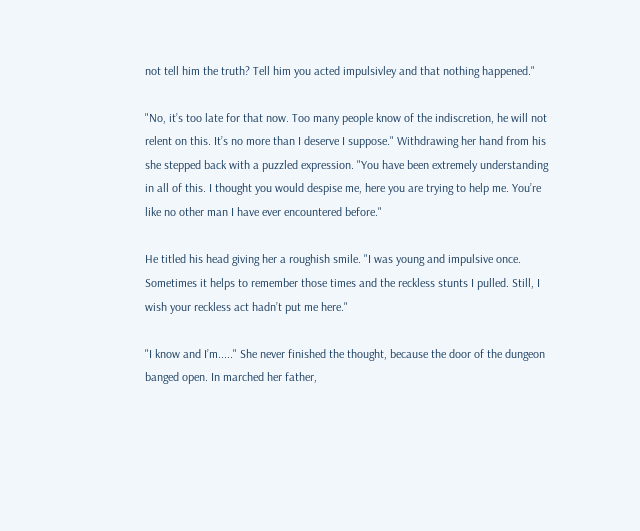not tell him the truth? Tell him you acted impulsivley and that nothing happened."

"No, it’s too late for that now. Too many people know of the indiscretion, he will not relent on this. It’s no more than I deserve I suppose." Withdrawing her hand from his she stepped back with a puzzled expression. "You have been extremely understanding in all of this. I thought you would despise me, here you are trying to help me. You’re like no other man I have ever encountered before."

He titled his head giving her a roughish smile. "I was young and impulsive once. Sometimes it helps to remember those times and the reckless stunts I pulled. Still, I wish your reckless act hadn’t put me here."

"I know and I’m....." She never finished the thought, because the door of the dungeon banged open. In marched her father,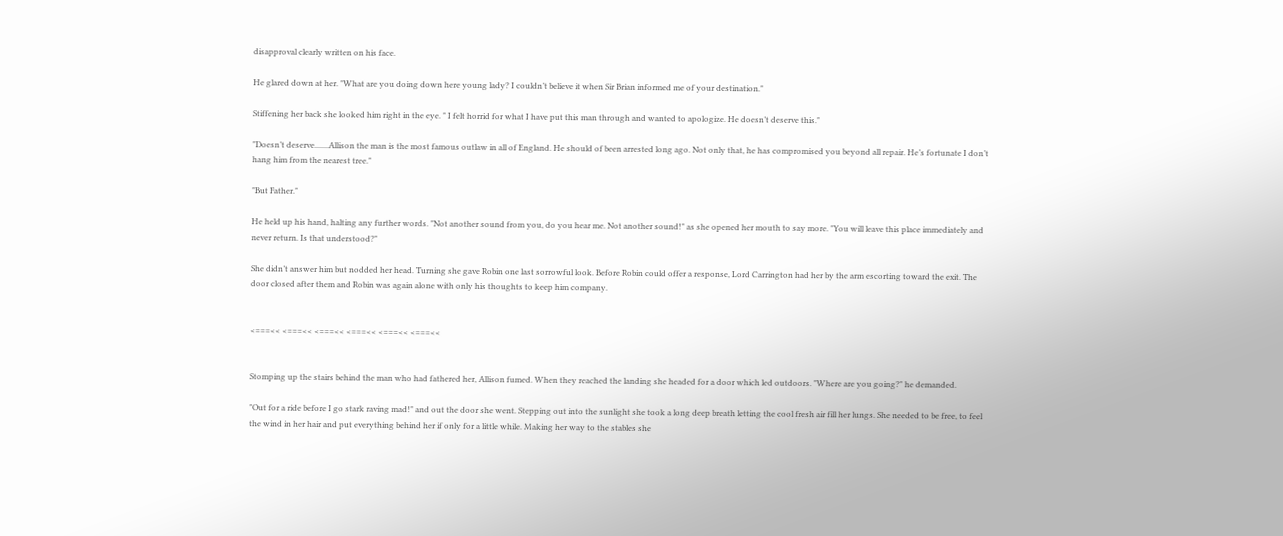disapproval clearly written on his face.

He glared down at her. "What are you doing down here young lady? I couldn’t believe it when Sir Brian informed me of your destination."

Stiffening her back she looked him right in the eye. " I felt horrid for what I have put this man through and wanted to apologize. He doesn’t deserve this."

"Doesn’t deserve.......Allison the man is the most famous outlaw in all of England. He should of been arrested long ago. Not only that, he has compromised you beyond all repair. He’s fortunate I don’t hang him from the nearest tree."

"But Father."

He held up his hand, halting any further words. "Not another sound from you, do you hear me. Not another sound!" as she opened her mouth to say more. "You will leave this place immediately and never return. Is that understood?"

She didn’t answer him but nodded her head. Turning she gave Robin one last sorrowful look. Before Robin could offer a response, Lord Carrington had her by the arm escorting toward the exit. The door closed after them and Robin was again alone with only his thoughts to keep him company.


<===<< <===<< <===<< <===<< <===<< <===<<


Stomping up the stairs behind the man who had fathered her, Allison fumed. When they reached the landing she headed for a door which led outdoors. "Where are you going?" he demanded.

"Out for a ride before I go stark raving mad!" and out the door she went. Stepping out into the sunlight she took a long deep breath letting the cool fresh air fill her lungs. She needed to be free, to feel the wind in her hair and put everything behind her if only for a little while. Making her way to the stables she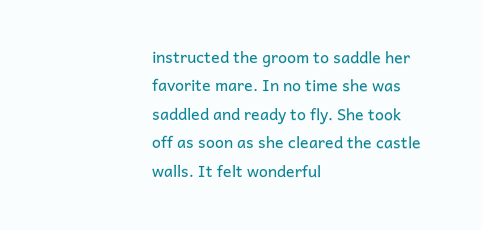instructed the groom to saddle her favorite mare. In no time she was saddled and ready to fly. She took off as soon as she cleared the castle walls. It felt wonderful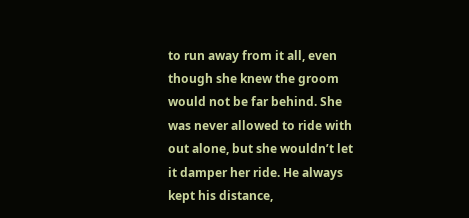to run away from it all, even though she knew the groom would not be far behind. She was never allowed to ride with out alone, but she wouldn’t let it damper her ride. He always kept his distance,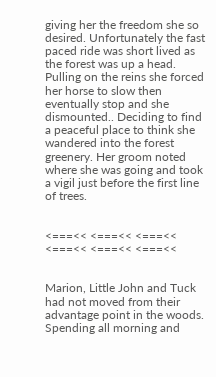giving her the freedom she so desired. Unfortunately the fast paced ride was short lived as the forest was up a head. Pulling on the reins she forced her horse to slow then eventually stop and she dismounted.. Deciding to find a peaceful place to think she wandered into the forest greenery. Her groom noted where she was going and took a vigil just before the first line of trees.


<===<< <===<< <===<< <===<< <===<< <===<<


Marion, Little John and Tuck had not moved from their advantage point in the woods. Spending all morning and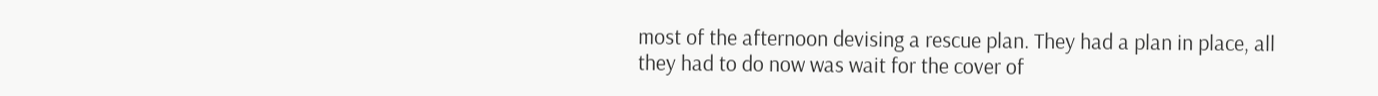most of the afternoon devising a rescue plan. They had a plan in place, all they had to do now was wait for the cover of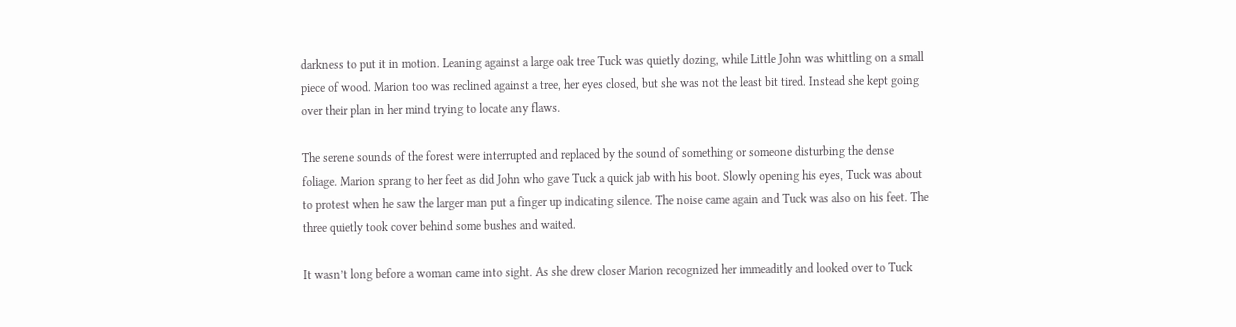darkness to put it in motion. Leaning against a large oak tree Tuck was quietly dozing, while Little John was whittling on a small piece of wood. Marion too was reclined against a tree, her eyes closed, but she was not the least bit tired. Instead she kept going over their plan in her mind trying to locate any flaws.

The serene sounds of the forest were interrupted and replaced by the sound of something or someone disturbing the dense foliage. Marion sprang to her feet as did John who gave Tuck a quick jab with his boot. Slowly opening his eyes, Tuck was about to protest when he saw the larger man put a finger up indicating silence. The noise came again and Tuck was also on his feet. The three quietly took cover behind some bushes and waited.

It wasn’t long before a woman came into sight. As she drew closer Marion recognized her immeaditly and looked over to Tuck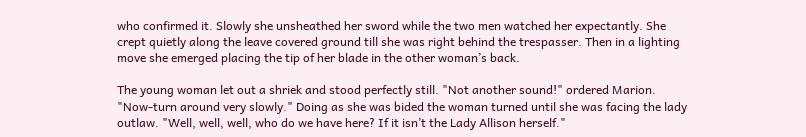who confirmed it. Slowly she unsheathed her sword while the two men watched her expectantly. She crept quietly along the leave covered ground till she was right behind the trespasser. Then in a lighting move she emerged placing the tip of her blade in the other woman’s back.

The young woman let out a shriek and stood perfectly still. "Not another sound!" ordered Marion. "Now-turn around very slowly." Doing as she was bided the woman turned until she was facing the lady outlaw. "Well, well, well, who do we have here? If it isn’t the Lady Allison herself."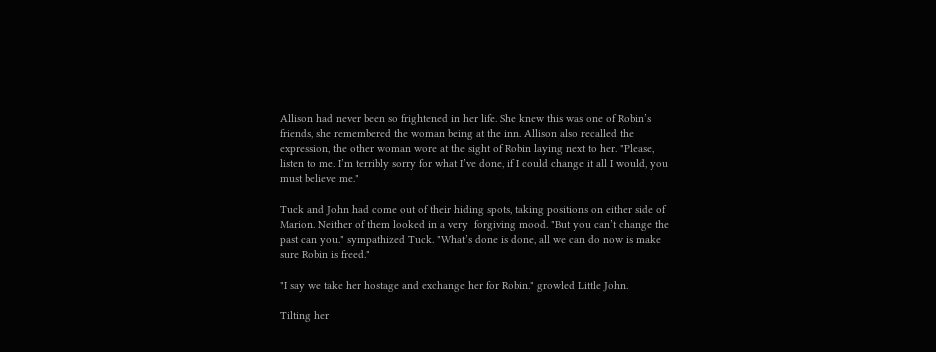Allison had never been so frightened in her life. She knew this was one of Robin’s friends, she remembered the woman being at the inn. Allison also recalled the expression, the other woman wore at the sight of Robin laying next to her. "Please, listen to me. I’m terribly sorry for what I’ve done, if I could change it all I would, you must believe me."

Tuck and John had come out of their hiding spots, taking positions on either side of Marion. Neither of them looked in a very  forgiving mood. "But you can’t change the past can you." sympathized Tuck. "What’s done is done, all we can do now is make sure Robin is freed."

"I say we take her hostage and exchange her for Robin." growled Little John.

Tilting her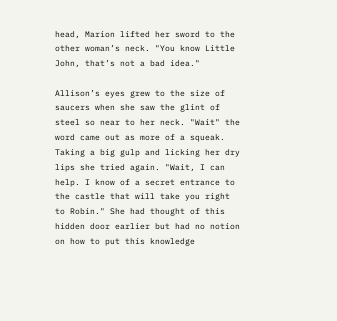head, Marion lifted her sword to the other woman’s neck. "You know Little John, that’s not a bad idea."

Allison’s eyes grew to the size of saucers when she saw the glint of steel so near to her neck. "Wait" the word came out as more of a squeak. Taking a big gulp and licking her dry lips she tried again. "Wait, I can help. I know of a secret entrance to the castle that will take you right to Robin." She had thought of this hidden door earlier but had no notion on how to put this knowledge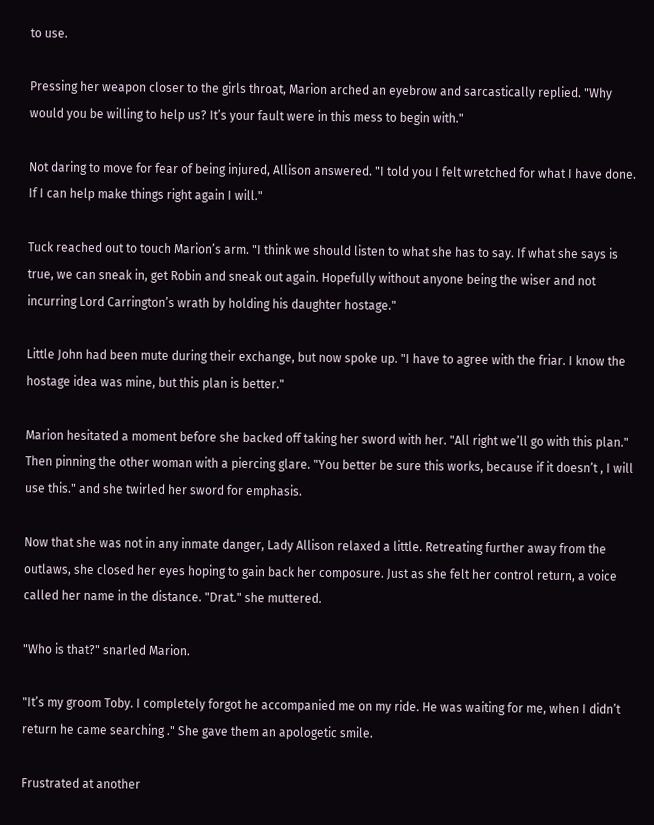to use.

Pressing her weapon closer to the girls throat, Marion arched an eyebrow and sarcastically replied. "Why would you be willing to help us? It’s your fault were in this mess to begin with."

Not daring to move for fear of being injured, Allison answered. "I told you I felt wretched for what I have done. If I can help make things right again I will."

Tuck reached out to touch Marion’s arm. "I think we should listen to what she has to say. If what she says is true, we can sneak in, get Robin and sneak out again. Hopefully without anyone being the wiser and not incurring Lord Carrington’s wrath by holding his daughter hostage."

Little John had been mute during their exchange, but now spoke up. "I have to agree with the friar. I know the hostage idea was mine, but this plan is better."

Marion hesitated a moment before she backed off taking her sword with her. "All right we’ll go with this plan." Then pinning the other woman with a piercing glare. "You better be sure this works, because if it doesn’t , I will use this." and she twirled her sword for emphasis.

Now that she was not in any inmate danger, Lady Allison relaxed a little. Retreating further away from the outlaws, she closed her eyes hoping to gain back her composure. Just as she felt her control return, a voice called her name in the distance. "Drat." she muttered.

"Who is that?" snarled Marion.

"It’s my groom Toby. I completely forgot he accompanied me on my ride. He was waiting for me, when I didn’t return he came searching ." She gave them an apologetic smile.

Frustrated at another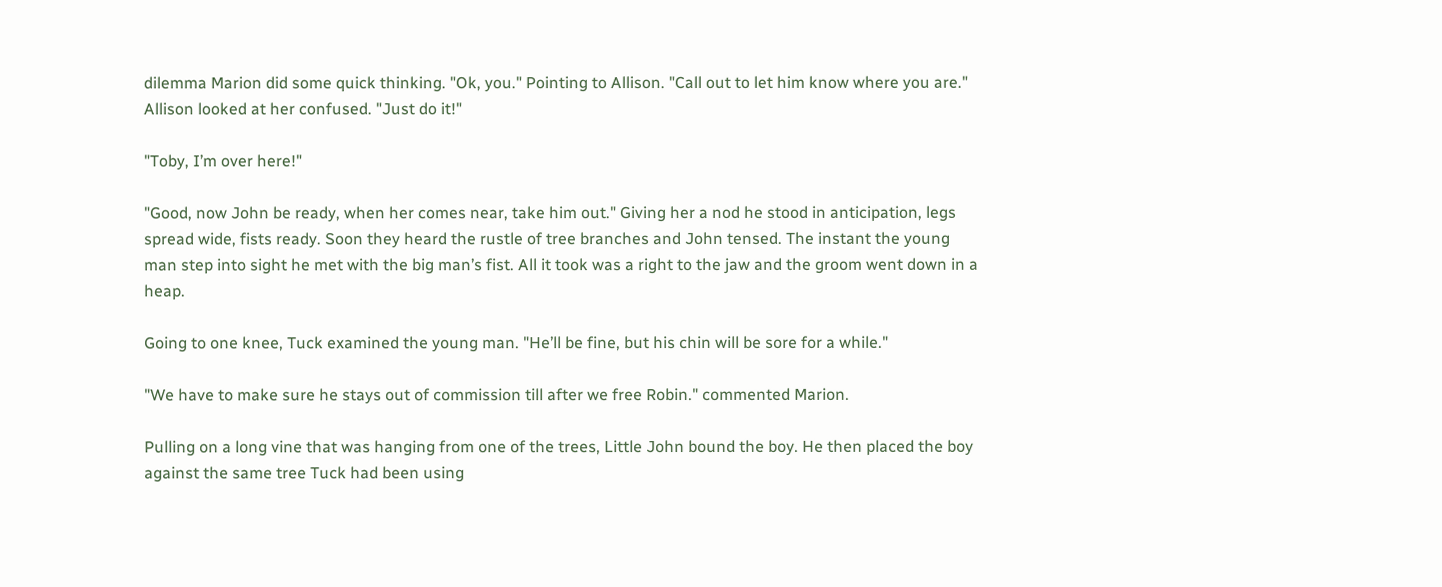dilemma Marion did some quick thinking. "Ok, you." Pointing to Allison. "Call out to let him know where you are." Allison looked at her confused. "Just do it!"

"Toby, I’m over here!"

"Good, now John be ready, when her comes near, take him out." Giving her a nod he stood in anticipation, legs spread wide, fists ready. Soon they heard the rustle of tree branches and John tensed. The instant the young man step into sight he met with the big man’s fist. All it took was a right to the jaw and the groom went down in a heap.

Going to one knee, Tuck examined the young man. "He’ll be fine, but his chin will be sore for a while."

"We have to make sure he stays out of commission till after we free Robin." commented Marion.

Pulling on a long vine that was hanging from one of the trees, Little John bound the boy. He then placed the boy against the same tree Tuck had been using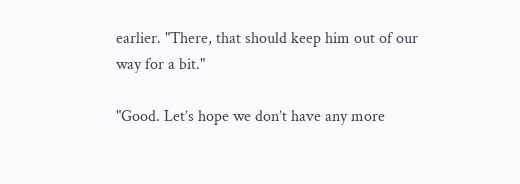earlier. "There, that should keep him out of our way for a bit."

"Good. Let’s hope we don’t have any more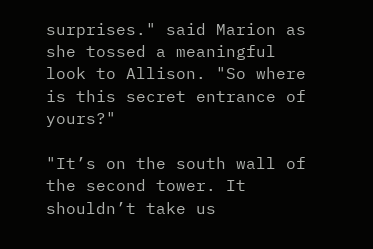surprises." said Marion as she tossed a meaningful look to Allison. "So where is this secret entrance of yours?"

"It’s on the south wall of the second tower. It shouldn’t take us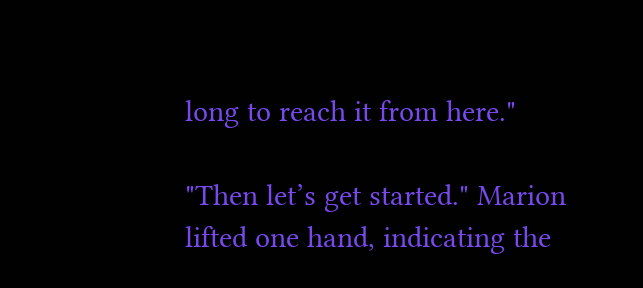long to reach it from here."

"Then let’s get started." Marion lifted one hand, indicating the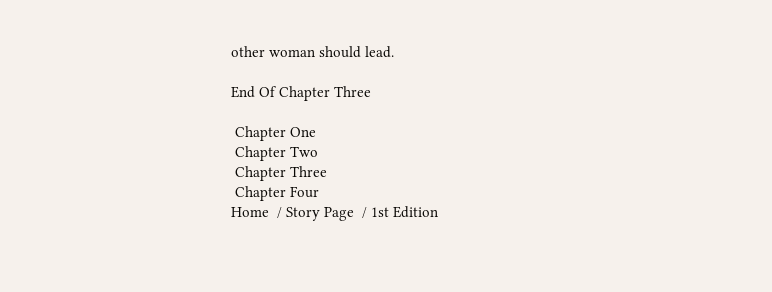other woman should lead.

End Of Chapter Three

 Chapter One
 Chapter Two
 Chapter Three
 Chapter Four
Home  / Story Page  / 1st Edition